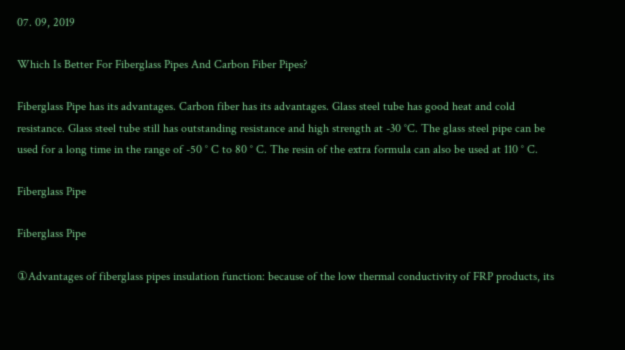07. 09, 2019

Which Is Better For Fiberglass Pipes And Carbon Fiber Pipes?

Fiberglass Pipe has its advantages. Carbon fiber has its advantages. Glass steel tube has good heat and cold resistance. Glass steel tube still has outstanding resistance and high strength at -30 °C. The glass steel pipe can be used for a long time in the range of -50 ° C to 80 ° C. The resin of the extra formula can also be used at 110 ° C.

Fiberglass Pipe

Fiberglass Pipe

①Advantages of fiberglass pipes insulation function: because of the low thermal conductivity of FRP products, its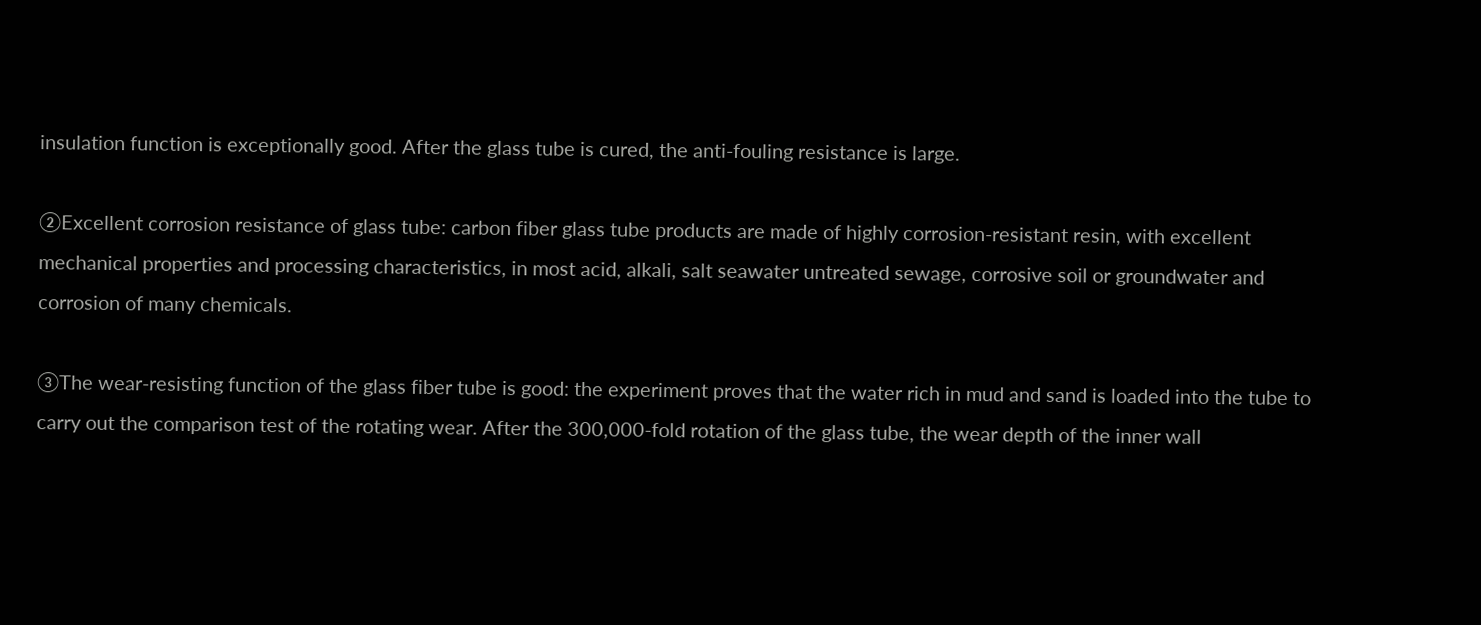insulation function is exceptionally good. After the glass tube is cured, the anti-fouling resistance is large.

②Excellent corrosion resistance of glass tube: carbon fiber glass tube products are made of highly corrosion-resistant resin, with excellent mechanical properties and processing characteristics, in most acid, alkali, salt seawater untreated sewage, corrosive soil or groundwater and corrosion of many chemicals.

③The wear-resisting function of the glass fiber tube is good: the experiment proves that the water rich in mud and sand is loaded into the tube to carry out the comparison test of the rotating wear. After the 300,000-fold rotation of the glass tube, the wear depth of the inner wall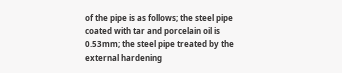of the pipe is as follows; the steel pipe coated with tar and porcelain oil is 0.53mm; the steel pipe treated by the external hardening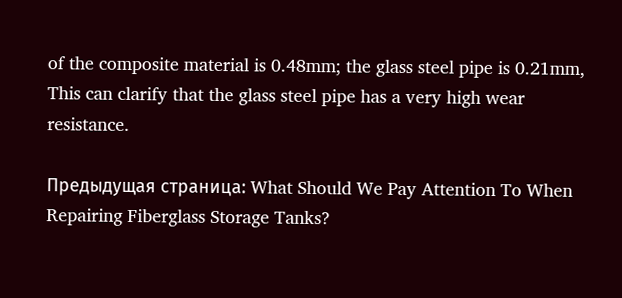of the composite material is 0.48mm; the glass steel pipe is 0.21mm, This can clarify that the glass steel pipe has a very high wear resistance.

Предыдущая страница: What Should We Pay Attention To When Repairing Fiberglass Storage Tanks?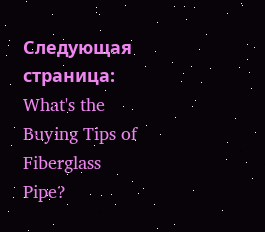Следующая страница: What's the Buying Tips of Fiberglass Pipe?